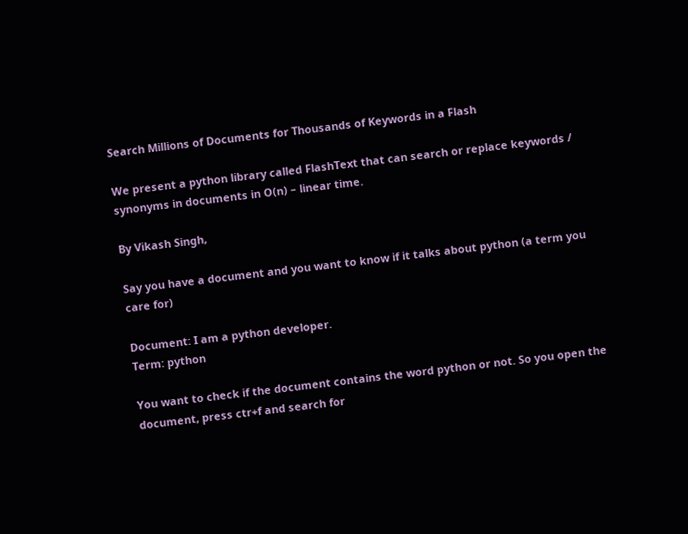Search Millions of Documents for Thousands of Keywords in a Flash

We present a python library called FlashText that can search or replace keywords / synonyms in documents in O(n) – linear time.

By Vikash Singh,

Say you have a document and you want to know if it talks about python (a term you care for)

Document: I am a python developer.
Term: python

You want to check if the document contains the word python or not. So you open the document, press ctr+f and search for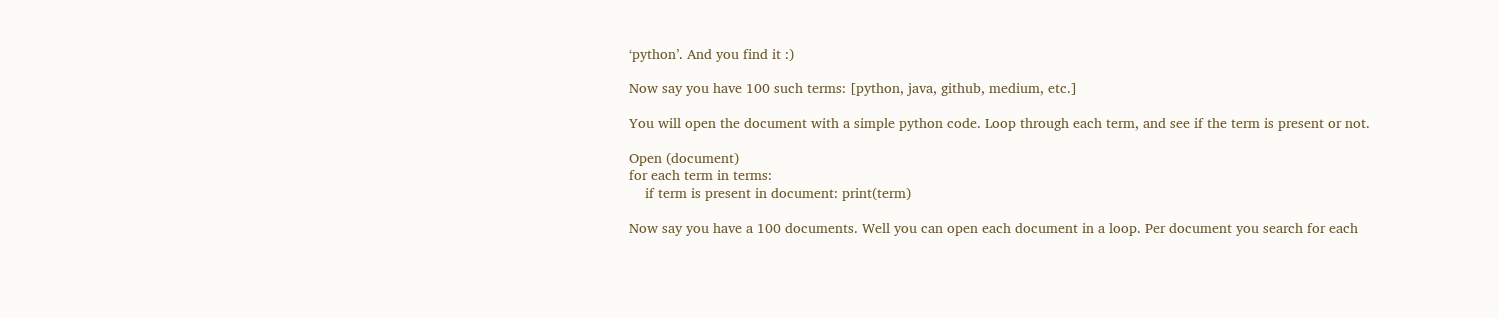‘python’. And you find it :)

Now say you have 100 such terms: [python, java, github, medium, etc.]

You will open the document with a simple python code. Loop through each term, and see if the term is present or not.

Open (document)
for each term in terms:
    if term is present in document: print(term)

Now say you have a 100 documents. Well you can open each document in a loop. Per document you search for each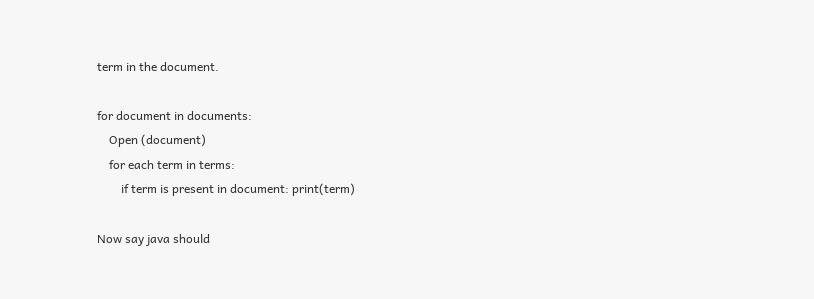term in the document.

for document in documents:
    Open (document)
    for each term in terms:
        if term is present in document: print(term)

Now say java should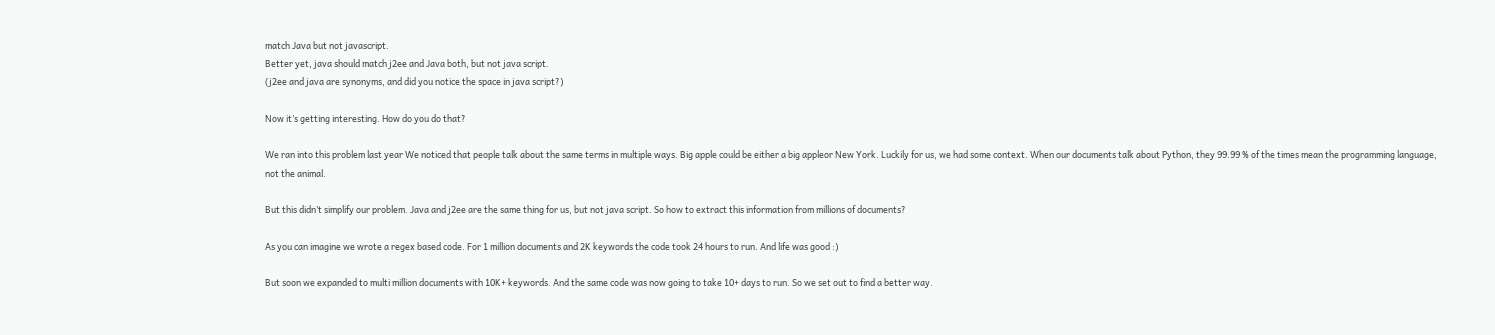match Java but not javascript.
Better yet, java should match j2ee and Java both, but not java script.
(j2ee and java are synonyms, and did you notice the space in java script?)

Now it’s getting interesting. How do you do that?

We ran into this problem last year We noticed that people talk about the same terms in multiple ways. Big apple could be either a big appleor New York. Luckily for us, we had some context. When our documents talk about Python, they 99.99 % of the times mean the programming language, not the animal.

But this didn’t simplify our problem. Java and j2ee are the same thing for us, but not java script. So how to extract this information from millions of documents?

As you can imagine we wrote a regex based code. For 1 million documents and 2K keywords the code took 24 hours to run. And life was good :)

But soon we expanded to multi million documents with 10K+ keywords. And the same code was now going to take 10+ days to run. So we set out to find a better way.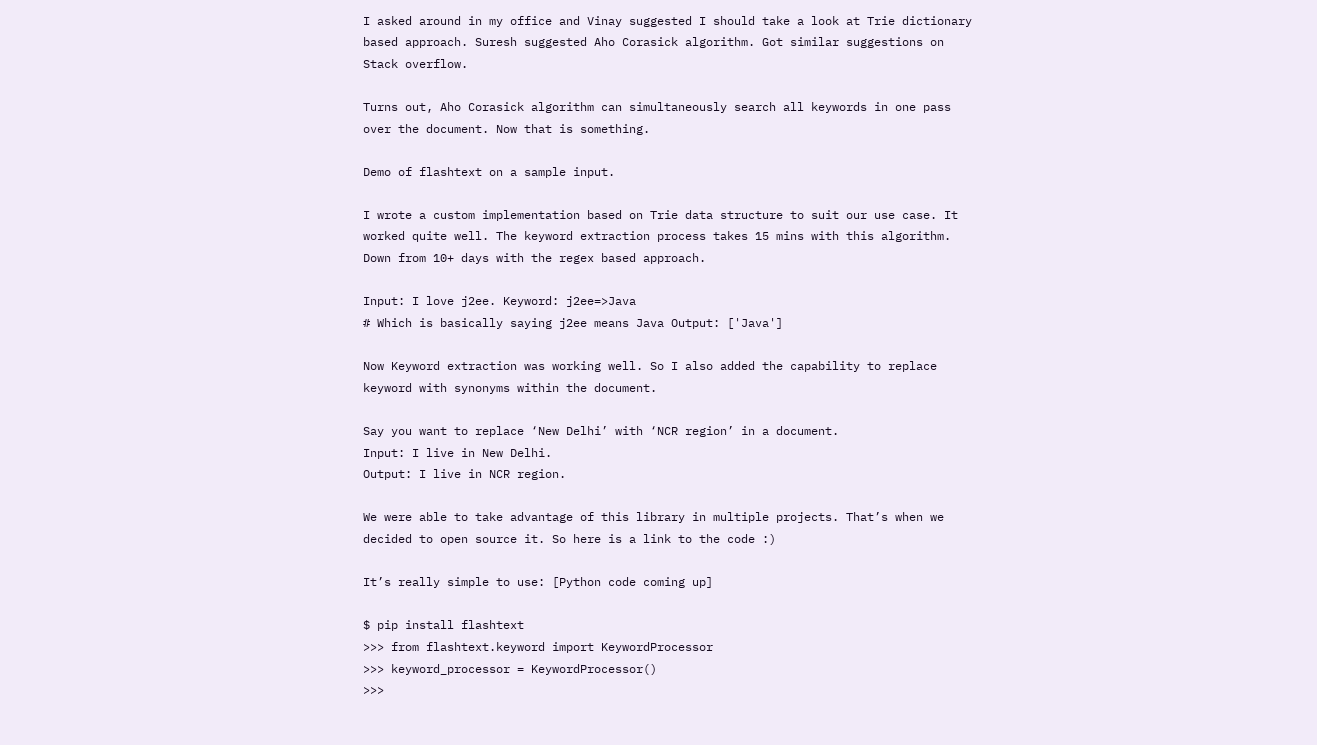I asked around in my office and Vinay suggested I should take a look at Trie dictionary based approach. Suresh suggested Aho Corasick algorithm. Got similar suggestions on Stack overflow.

Turns out, Aho Corasick algorithm can simultaneously search all keywords in one pass over the document. Now that is something.

Demo of flashtext on a sample input.

I wrote a custom implementation based on Trie data structure to suit our use case. It worked quite well. The keyword extraction process takes 15 mins with this algorithm. Down from 10+ days with the regex based approach.

Input: I love j2ee. Keyword: j2ee=>Java
# Which is basically saying j2ee means Java Output: ['Java']

Now Keyword extraction was working well. So I also added the capability to replace keyword with synonyms within the document.

Say you want to replace ‘New Delhi’ with ‘NCR region’ in a document.
Input: I live in New Delhi.
Output: I live in NCR region.

We were able to take advantage of this library in multiple projects. That’s when we decided to open source it. So here is a link to the code :)

It’s really simple to use: [Python code coming up]

$ pip install flashtext
>>> from flashtext.keyword import KeywordProcessor
>>> keyword_processor = KeywordProcessor()
>>>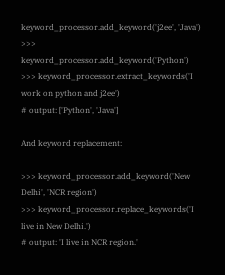keyword_processor.add_keyword('j2ee', 'Java')
>>> keyword_processor.add_keyword('Python')
>>> keyword_processor.extract_keywords('I work on python and j2ee')
# output: ['Python', 'Java']

And keyword replacement:

>>> keyword_processor.add_keyword('New Delhi', 'NCR region')
>>> keyword_processor.replace_keywords('I live in New Delhi.')
# output: 'I live in NCR region.'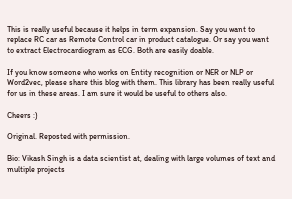This is really useful because it helps in term expansion. Say you want to replace RC car as Remote Control car in product catalogue. Or say you want to extract Electrocardiogram as ECG. Both are easily doable.

If you know someone who works on Entity recognition or NER or NLP or Word2vec, please share this blog with them. This library has been really useful for us in these areas. I am sure it would be useful to others also.

Cheers :)

Original. Reposted with permission.

Bio: Vikash Singh is a data scientist at, dealing with large volumes of text and multiple projects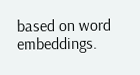based on word embeddings.